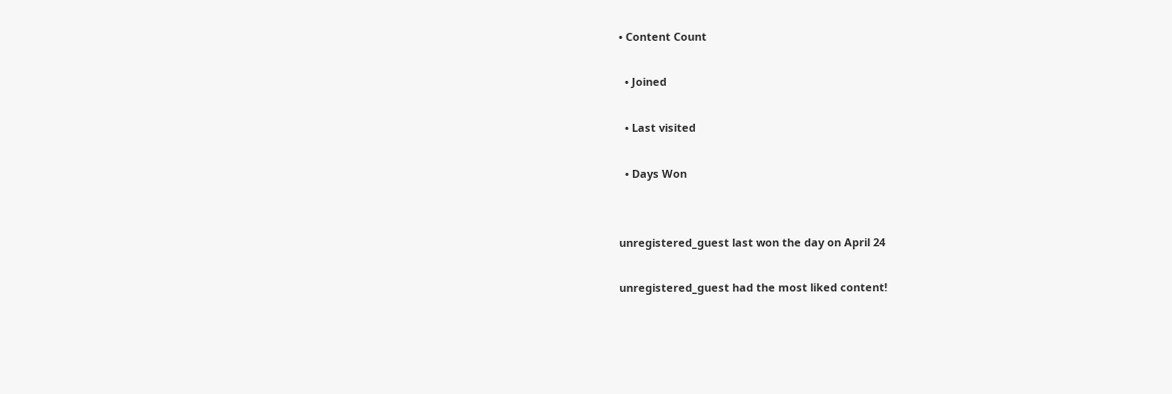• Content Count

  • Joined

  • Last visited

  • Days Won


unregistered_guest last won the day on April 24

unregistered_guest had the most liked content!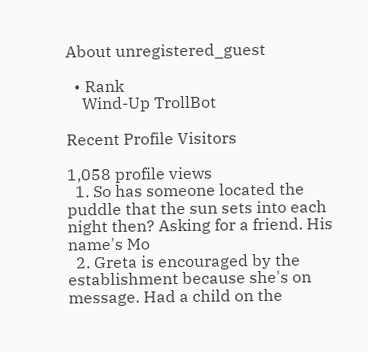About unregistered_guest

  • Rank
    Wind-Up TrollBot

Recent Profile Visitors

1,058 profile views
  1. So has someone located the puddle that the sun sets into each night then? Asking for a friend. His name's Mo
  2. Greta is encouraged by the establishment because she's on message. Had a child on the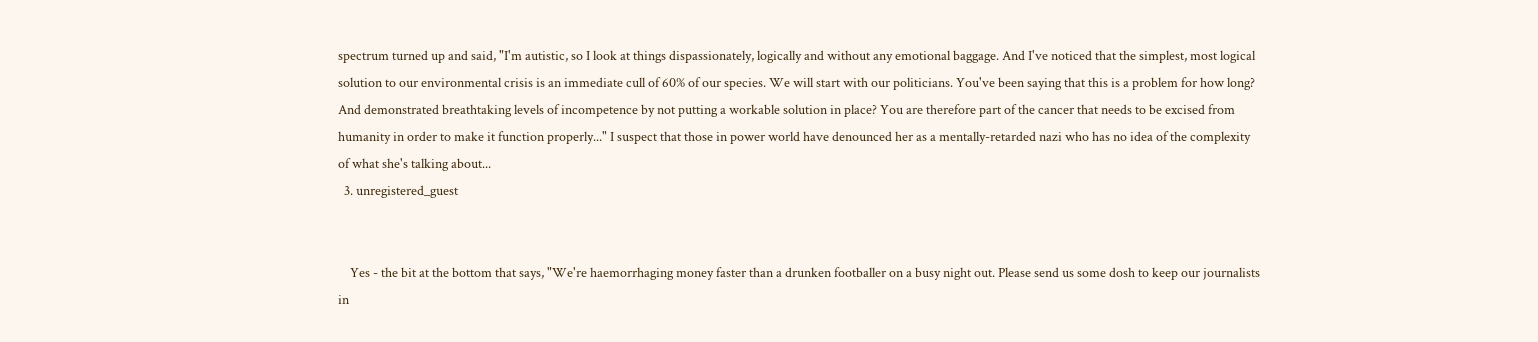spectrum turned up and said, "I'm autistic, so I look at things dispassionately, logically and without any emotional baggage. And I've noticed that the simplest, most logical solution to our environmental crisis is an immediate cull of 60% of our species. We will start with our politicians. You've been saying that this is a problem for how long? And demonstrated breathtaking levels of incompetence by not putting a workable solution in place? You are therefore part of the cancer that needs to be excised from humanity in order to make it function properly..." I suspect that those in power world have denounced her as a mentally-retarded nazi who has no idea of the complexity of what she's talking about...
  3. unregistered_guest


    Yes - the bit at the bottom that says, "We're haemorrhaging money faster than a drunken footballer on a busy night out. Please send us some dosh to keep our journalists in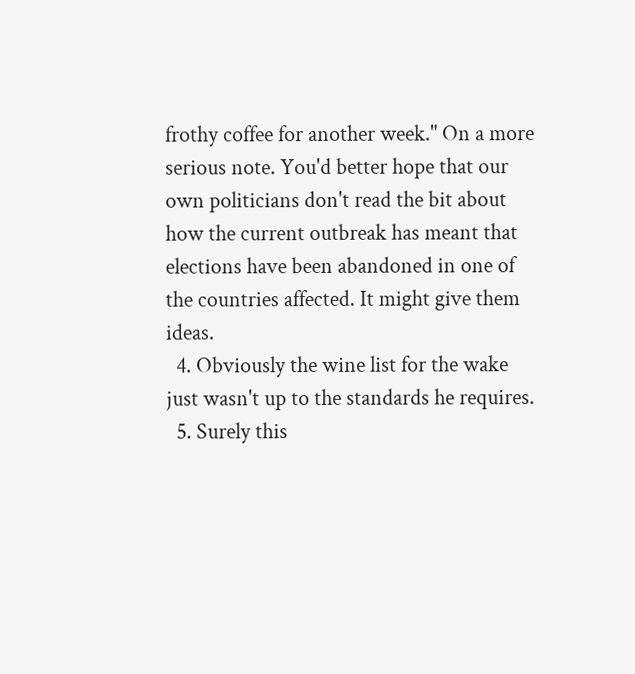frothy coffee for another week." On a more serious note. You'd better hope that our own politicians don't read the bit about how the current outbreak has meant that elections have been abandoned in one of the countries affected. It might give them ideas.
  4. Obviously the wine list for the wake just wasn't up to the standards he requires.
  5. Surely this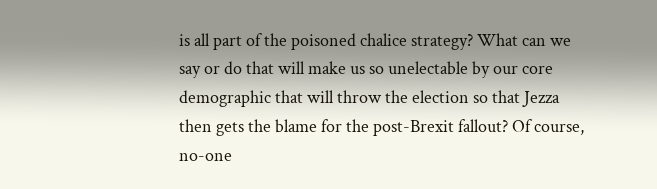is all part of the poisoned chalice strategy? What can we say or do that will make us so unelectable by our core demographic that will throw the election so that Jezza then gets the blame for the post-Brexit fallout? Of course, no-one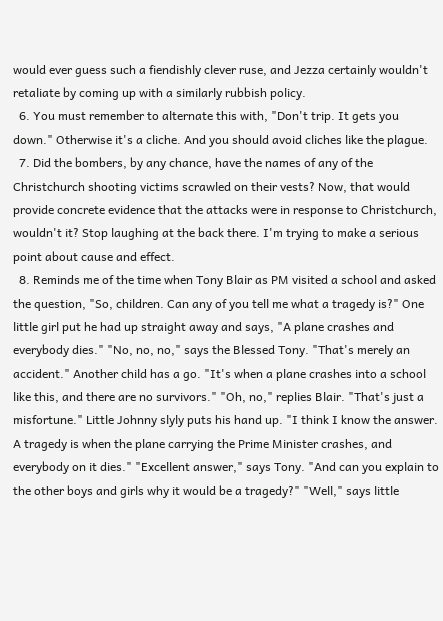would ever guess such a fiendishly clever ruse, and Jezza certainly wouldn't retaliate by coming up with a similarly rubbish policy.
  6. You must remember to alternate this with, "Don't trip. It gets you down." Otherwise it's a cliche. And you should avoid cliches like the plague.
  7. Did the bombers, by any chance, have the names of any of the Christchurch shooting victims scrawled on their vests? Now, that would provide concrete evidence that the attacks were in response to Christchurch, wouldn't it? Stop laughing at the back there. I'm trying to make a serious point about cause and effect.
  8. Reminds me of the time when Tony Blair as PM visited a school and asked the question, "So, children. Can any of you tell me what a tragedy is?" One little girl put he had up straight away and says, "A plane crashes and everybody dies." "No, no, no," says the Blessed Tony. "That's merely an accident." Another child has a go. "It's when a plane crashes into a school like this, and there are no survivors." "Oh, no," replies Blair. "That's just a misfortune." Little Johnny slyly puts his hand up. "I think I know the answer. A tragedy is when the plane carrying the Prime Minister crashes, and everybody on it dies." "Excellent answer," says Tony. "And can you explain to the other boys and girls why it would be a tragedy?" "Well," says little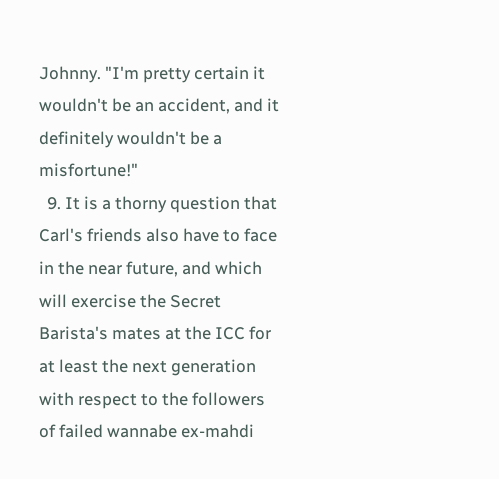Johnny. "I'm pretty certain it wouldn't be an accident, and it definitely wouldn't be a misfortune!"
  9. It is a thorny question that Carl's friends also have to face in the near future, and which will exercise the Secret Barista's mates at the ICC for at least the next generation with respect to the followers of failed wannabe ex-mahdi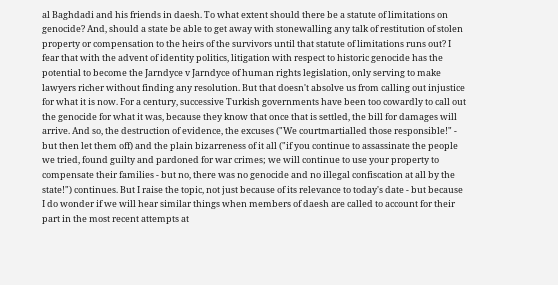al Baghdadi and his friends in daesh. To what extent should there be a statute of limitations on genocide? And, should a state be able to get away with stonewalling any talk of restitution of stolen property or compensation to the heirs of the survivors until that statute of limitations runs out? I fear that with the advent of identity politics, litigation with respect to historic genocide has the potential to become the Jarndyce v Jarndyce of human rights legislation, only serving to make lawyers richer without finding any resolution. But that doesn't absolve us from calling out injustice for what it is now. For a century, successive Turkish governments have been too cowardly to call out the genocide for what it was, because they know that once that is settled, the bill for damages will arrive. And so, the destruction of evidence, the excuses ("We courtmartialled those responsible!" - but then let them off) and the plain bizarreness of it all ("if you continue to assassinate the people we tried, found guilty and pardoned for war crimes; we will continue to use your property to compensate their families - but no, there was no genocide and no illegal confiscation at all by the state!") continues. But I raise the topic, not just because of its relevance to today's date - but because I do wonder if we will hear similar things when members of daesh are called to account for their part in the most recent attempts at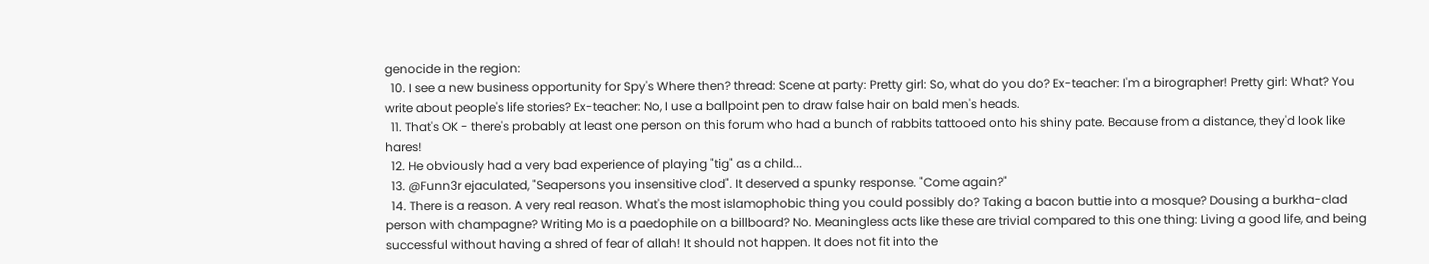genocide in the region:
  10. I see a new business opportunity for Spy's Where then? thread: Scene at party: Pretty girl: So, what do you do? Ex-teacher: I'm a birographer! Pretty girl: What? You write about people's life stories? Ex-teacher: No, I use a ballpoint pen to draw false hair on bald men's heads.
  11. That's OK - there's probably at least one person on this forum who had a bunch of rabbits tattooed onto his shiny pate. Because from a distance, they'd look like hares!
  12. He obviously had a very bad experience of playing "tig" as a child...
  13. @Funn3r ejaculated, "Seapersons you insensitive clod". It deserved a spunky response. "Come again?"
  14. There is a reason. A very real reason. What's the most islamophobic thing you could possibly do? Taking a bacon buttie into a mosque? Dousing a burkha-clad person with champagne? Writing Mo is a paedophile on a billboard? No. Meaningless acts like these are trivial compared to this one thing: Living a good life, and being successful without having a shred of fear of allah! It should not happen. It does not fit into the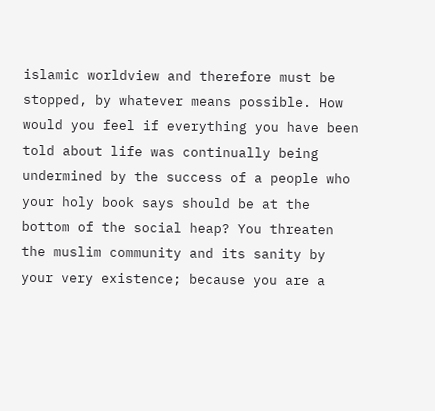islamic worldview and therefore must be stopped, by whatever means possible. How would you feel if everything you have been told about life was continually being undermined by the success of a people who your holy book says should be at the bottom of the social heap? You threaten the muslim community and its sanity by your very existence; because you are a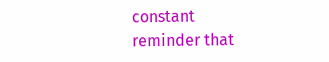constant reminder that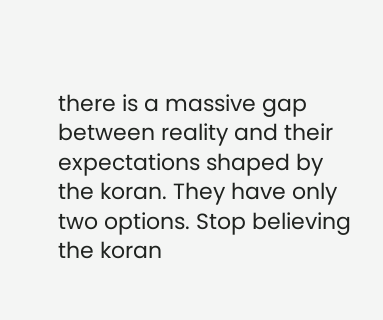there is a massive gap between reality and their expectations shaped by the koran. They have only two options. Stop believing the koran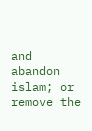and abandon islam; or remove the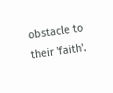obstacle to their 'faith'.